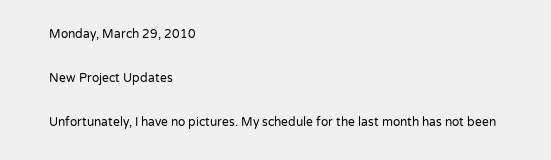Monday, March 29, 2010

New Project Updates

Unfortunately, I have no pictures. My schedule for the last month has not been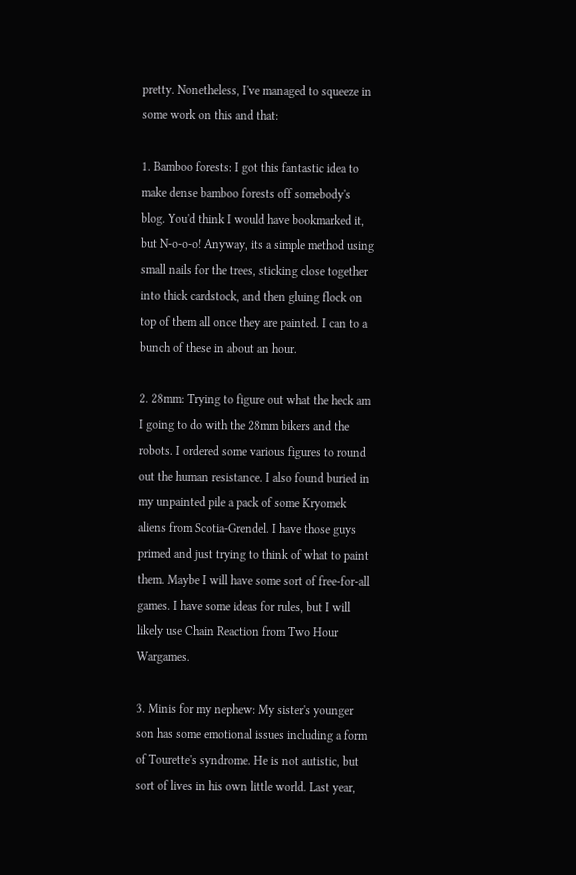pretty. Nonetheless, I've managed to squeeze in some work on this and that:

1. Bamboo forests: I got this fantastic idea to make dense bamboo forests off somebody's blog. You'd think I would have bookmarked it, but N-o-o-o! Anyway, its a simple method using small nails for the trees, sticking close together into thick cardstock, and then gluing flock on top of them all once they are painted. I can to a bunch of these in about an hour.

2. 28mm: Trying to figure out what the heck am I going to do with the 28mm bikers and the robots. I ordered some various figures to round out the human resistance. I also found buried in my unpainted pile a pack of some Kryomek aliens from Scotia-Grendel. I have those guys primed and just trying to think of what to paint them. Maybe I will have some sort of free-for-all games. I have some ideas for rules, but I will likely use Chain Reaction from Two Hour Wargames.

3. Minis for my nephew: My sister's younger son has some emotional issues including a form of Tourette's syndrome. He is not autistic, but sort of lives in his own little world. Last year,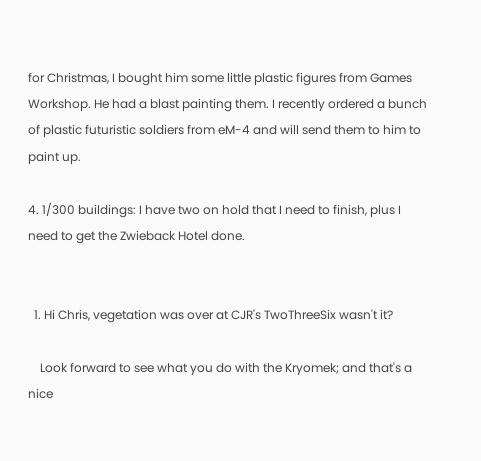for Christmas, I bought him some little plastic figures from Games Workshop. He had a blast painting them. I recently ordered a bunch of plastic futuristic soldiers from eM-4 and will send them to him to paint up.

4. 1/300 buildings: I have two on hold that I need to finish, plus I need to get the Zwieback Hotel done.


  1. Hi Chris, vegetation was over at CJR's TwoThreeSix wasn't it?

    Look forward to see what you do with the Kryomek; and that's a nice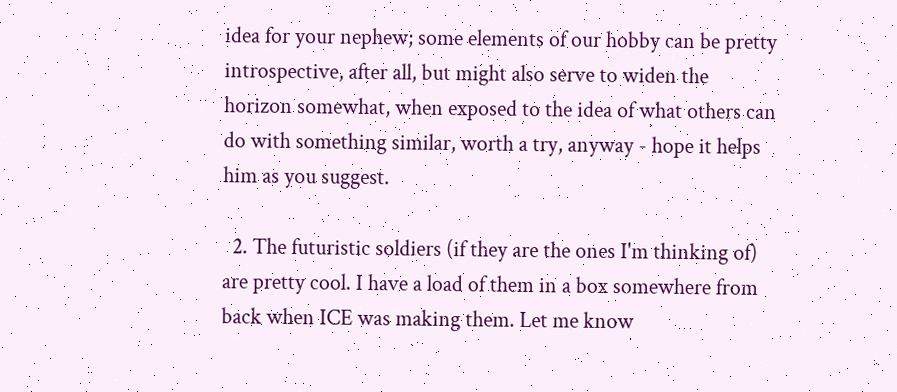idea for your nephew; some elements of our hobby can be pretty introspective, after all, but might also serve to widen the horizon somewhat, when exposed to the idea of what others can do with something similar, worth a try, anyway - hope it helps him as you suggest.

  2. The futuristic soldiers (if they are the ones I'm thinking of) are pretty cool. I have a load of them in a box somewhere from back when ICE was making them. Let me know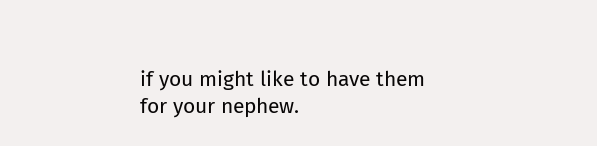if you might like to have them for your nephew.